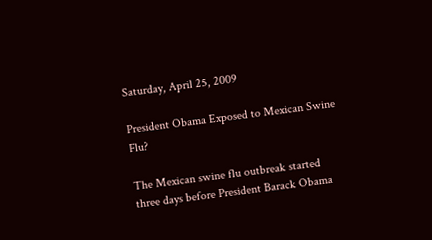Saturday, April 25, 2009

President Obama Exposed to Mexican Swine Flu?

The Mexican swine flu outbreak started three days before President Barack Obama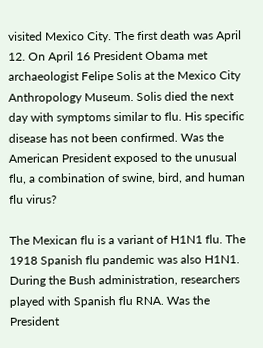visited Mexico City. The first death was April 12. On April 16 President Obama met archaeologist Felipe Solis at the Mexico City Anthropology Museum. Solis died the next day with symptoms similar to flu. His specific disease has not been confirmed. Was the American President exposed to the unusual flu, a combination of swine, bird, and human flu virus?

The Mexican flu is a variant of H1N1 flu. The 1918 Spanish flu pandemic was also H1N1. During the Bush administration, researchers played with Spanish flu RNA. Was the President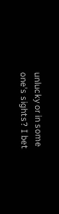unlucky or in some one's sights? I bet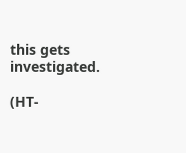this gets investigated.

(HT-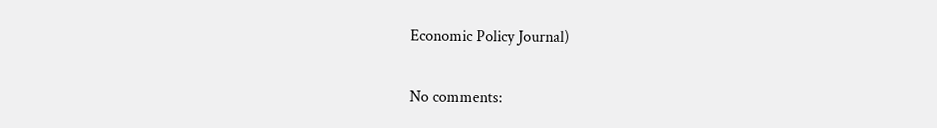Economic Policy Journal)

No comments: